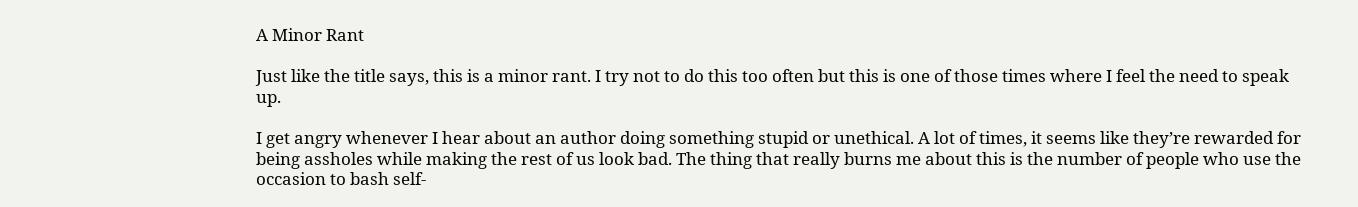A Minor Rant

Just like the title says, this is a minor rant. I try not to do this too often but this is one of those times where I feel the need to speak up.

I get angry whenever I hear about an author doing something stupid or unethical. A lot of times, it seems like they’re rewarded for being assholes while making the rest of us look bad. The thing that really burns me about this is the number of people who use the occasion to bash self-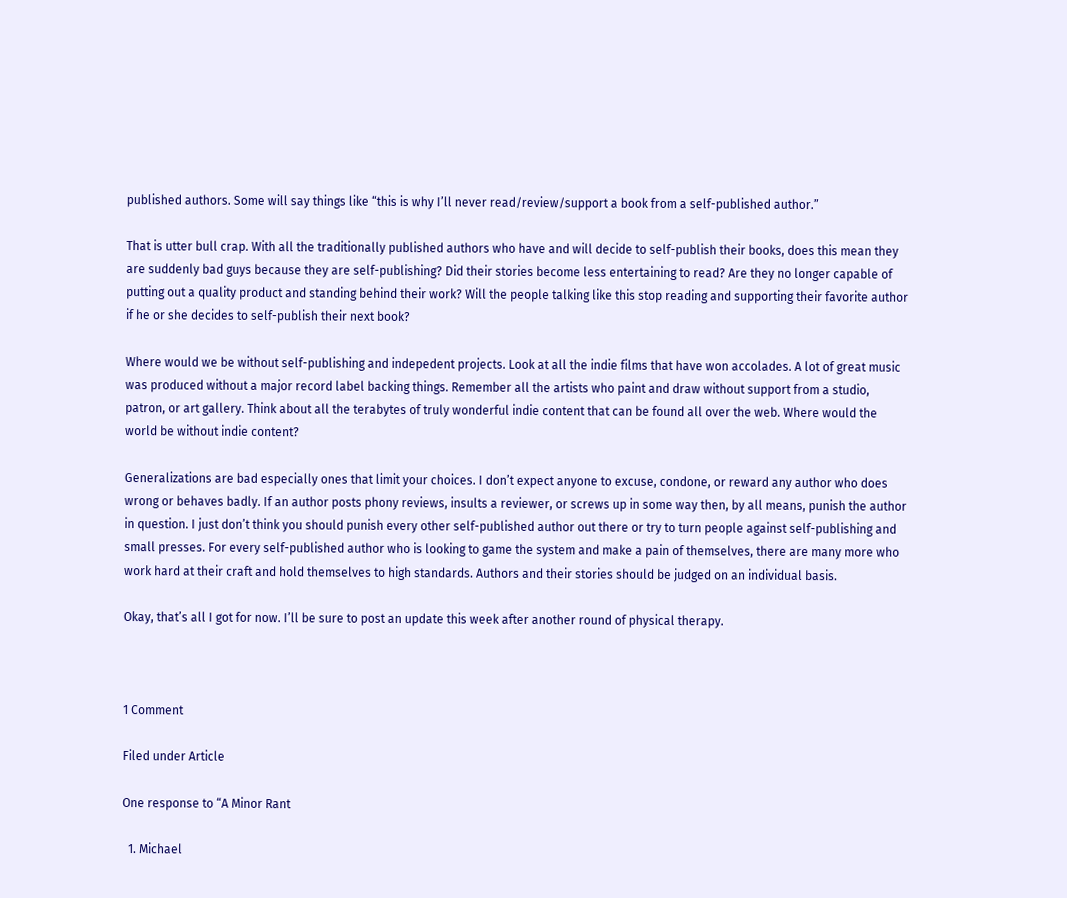published authors. Some will say things like “this is why I’ll never read/review/support a book from a self-published author.”

That is utter bull crap. With all the traditionally published authors who have and will decide to self-publish their books, does this mean they are suddenly bad guys because they are self-publishing? Did their stories become less entertaining to read? Are they no longer capable of putting out a quality product and standing behind their work? Will the people talking like this stop reading and supporting their favorite author if he or she decides to self-publish their next book?

Where would we be without self-publishing and indepedent projects. Look at all the indie films that have won accolades. A lot of great music was produced without a major record label backing things. Remember all the artists who paint and draw without support from a studio, patron, or art gallery. Think about all the terabytes of truly wonderful indie content that can be found all over the web. Where would the world be without indie content?

Generalizations are bad especially ones that limit your choices. I don’t expect anyone to excuse, condone, or reward any author who does wrong or behaves badly. If an author posts phony reviews, insults a reviewer, or screws up in some way then, by all means, punish the author in question. I just don’t think you should punish every other self-published author out there or try to turn people against self-publishing and small presses. For every self-published author who is looking to game the system and make a pain of themselves, there are many more who work hard at their craft and hold themselves to high standards. Authors and their stories should be judged on an individual basis.

Okay, that’s all I got for now. I’ll be sure to post an update this week after another round of physical therapy.



1 Comment

Filed under Article

One response to “A Minor Rant

  1. Michael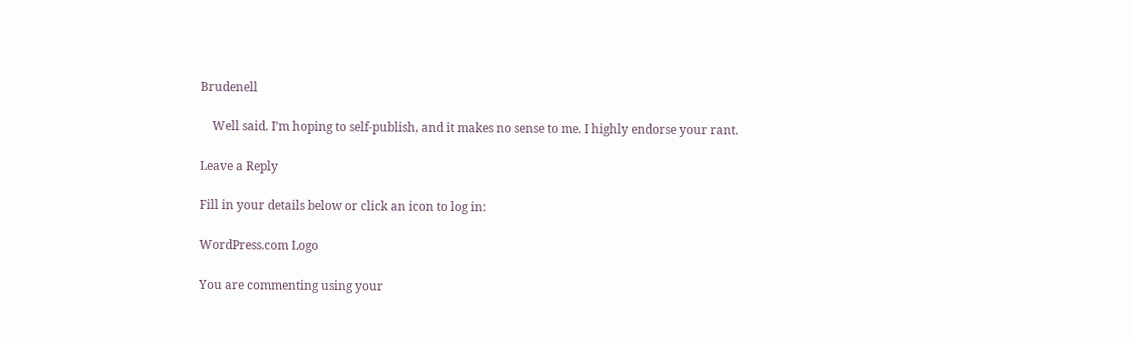Brudenell

    Well said. I’m hoping to self-publish, and it makes no sense to me. I highly endorse your rant.

Leave a Reply

Fill in your details below or click an icon to log in:

WordPress.com Logo

You are commenting using your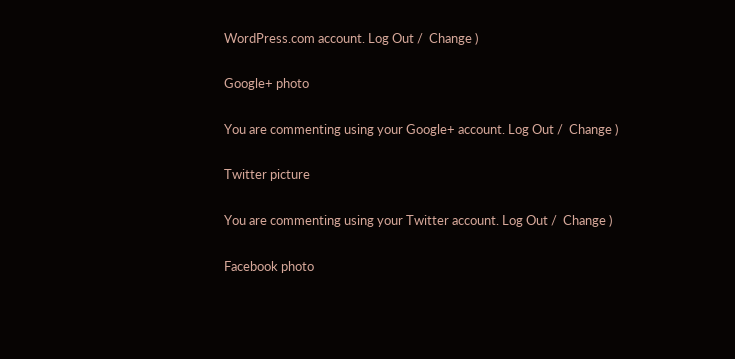WordPress.com account. Log Out /  Change )

Google+ photo

You are commenting using your Google+ account. Log Out /  Change )

Twitter picture

You are commenting using your Twitter account. Log Out /  Change )

Facebook photo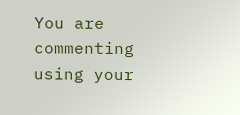You are commenting using your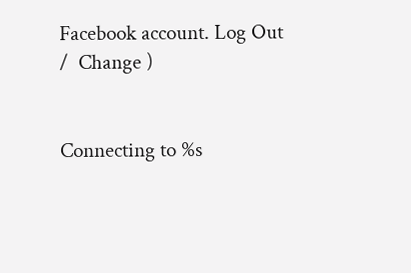Facebook account. Log Out /  Change )


Connecting to %s